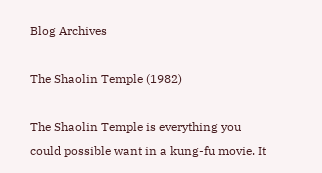Blog Archives

The Shaolin Temple (1982)

The Shaolin Temple is everything you could possible want in a kung-fu movie. It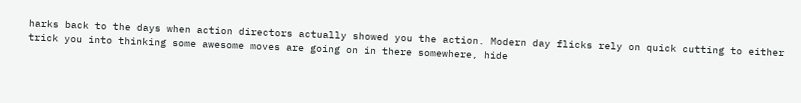harks back to the days when action directors actually showed you the action. Modern day flicks rely on quick cutting to either trick you into thinking some awesome moves are going on in there somewhere, hide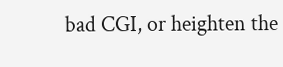bad CGI, or heighten the